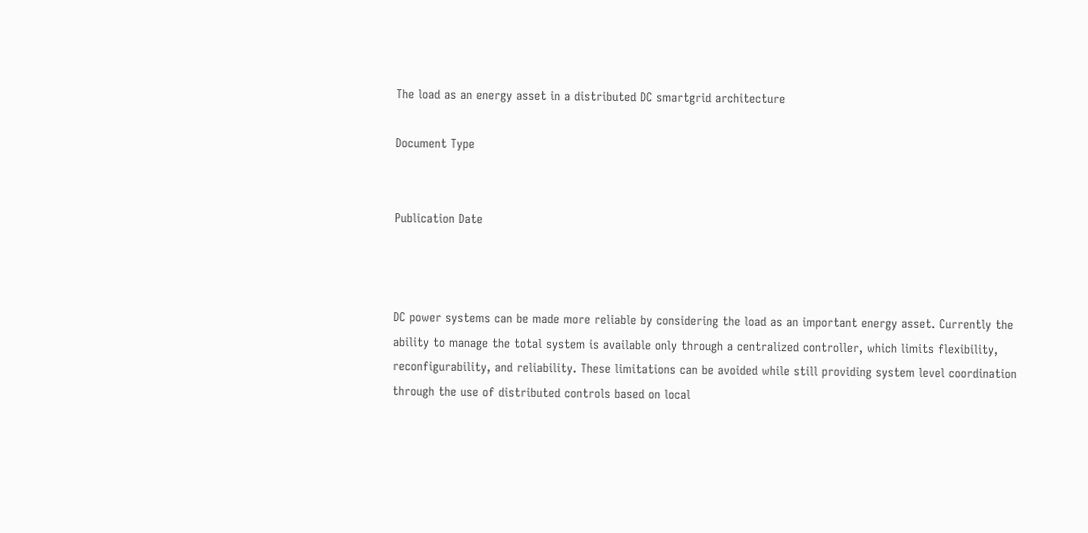The load as an energy asset in a distributed DC smartgrid architecture

Document Type


Publication Date



DC power systems can be made more reliable by considering the load as an important energy asset. Currently the ability to manage the total system is available only through a centralized controller, which limits flexibility, reconfigurability, and reliability. These limitations can be avoided while still providing system level coordination through the use of distributed controls based on local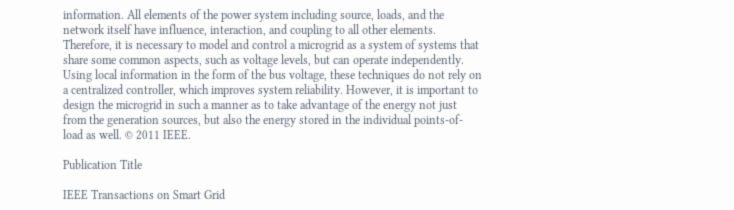information. All elements of the power system including source, loads, and the network itself have influence, interaction, and coupling to all other elements. Therefore, it is necessary to model and control a microgrid as a system of systems that share some common aspects, such as voltage levels, but can operate independently. Using local information in the form of the bus voltage, these techniques do not rely on a centralized controller, which improves system reliability. However, it is important to design the microgrid in such a manner as to take advantage of the energy not just from the generation sources, but also the energy stored in the individual points-of-load as well. © 2011 IEEE.

Publication Title

IEEE Transactions on Smart Grid